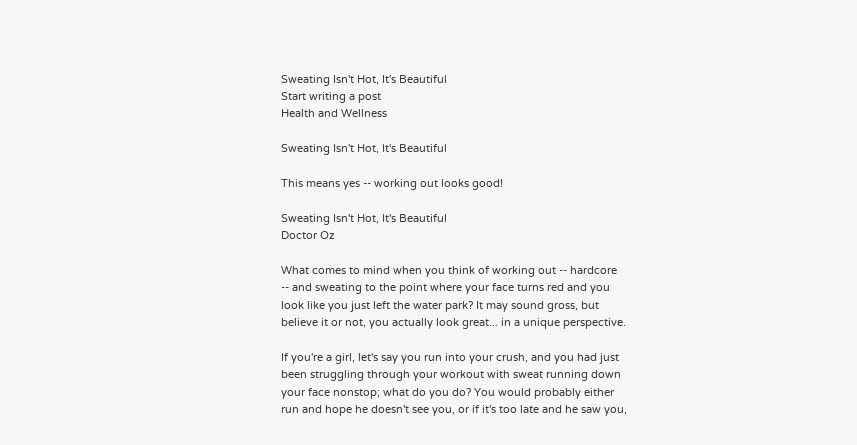Sweating Isn't Hot, It's Beautiful
Start writing a post
Health and Wellness

Sweating Isn't Hot, It's Beautiful

This means yes -- working out looks good!

Sweating Isn't Hot, It's Beautiful
Doctor Oz

What comes to mind when you think of working out -- hardcore -- and sweating to the point where your face turns red and you look like you just left the water park? It may sound gross, but believe it or not, you actually look great... in a unique perspective.

If you're a girl, let's say you run into your crush, and you had just been struggling through your workout with sweat running down your face nonstop; what do you do? You would probably either run and hope he doesn't see you, or if it's too late and he saw you,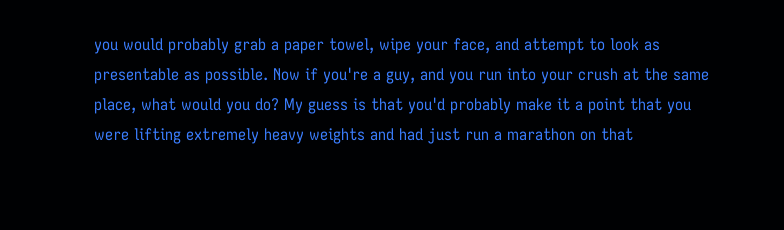you would probably grab a paper towel, wipe your face, and attempt to look as presentable as possible. Now if you're a guy, and you run into your crush at the same place, what would you do? My guess is that you'd probably make it a point that you were lifting extremely heavy weights and had just run a marathon on that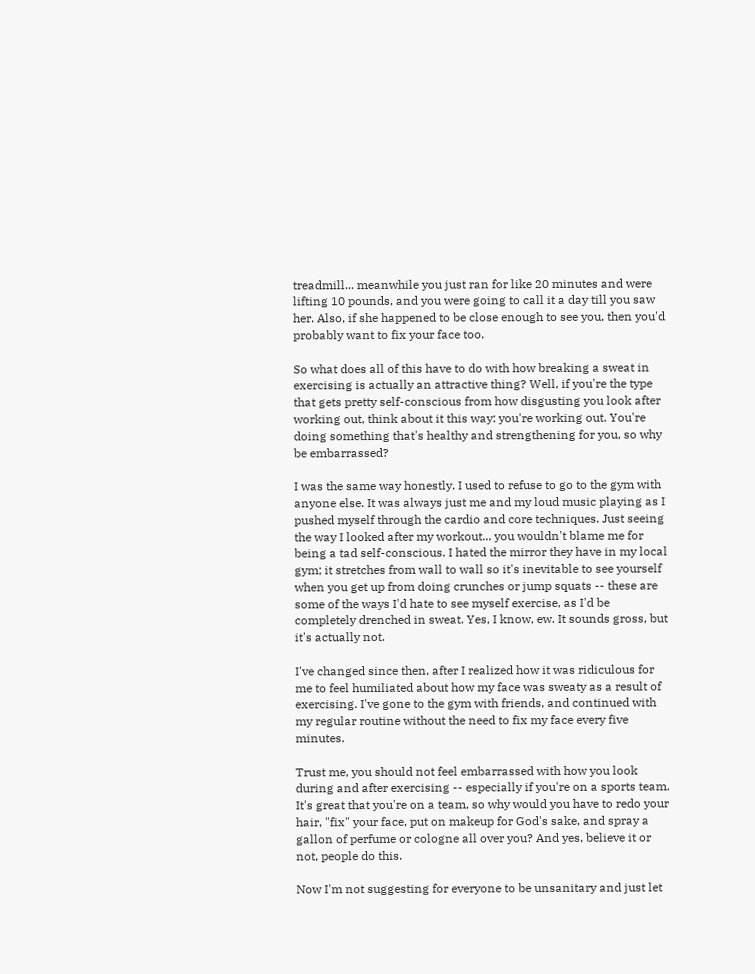treadmill... meanwhile you just ran for like 20 minutes and were lifting 10 pounds, and you were going to call it a day till you saw her. Also, if she happened to be close enough to see you, then you'd probably want to fix your face too.

So what does all of this have to do with how breaking a sweat in exercising is actually an attractive thing? Well, if you're the type that gets pretty self-conscious from how disgusting you look after working out, think about it this way: you're working out. You're doing something that's healthy and strengthening for you, so why be embarrassed?

I was the same way honestly. I used to refuse to go to the gym with anyone else. It was always just me and my loud music playing as I pushed myself through the cardio and core techniques. Just seeing the way I looked after my workout... you wouldn't blame me for being a tad self-conscious. I hated the mirror they have in my local gym; it stretches from wall to wall so it's inevitable to see yourself when you get up from doing crunches or jump squats -- these are some of the ways I'd hate to see myself exercise, as I'd be completely drenched in sweat. Yes, I know, ew. It sounds gross, but it's actually not.

I've changed since then, after I realized how it was ridiculous for me to feel humiliated about how my face was sweaty as a result of exercising. I've gone to the gym with friends, and continued with my regular routine without the need to fix my face every five minutes.

Trust me, you should not feel embarrassed with how you look during and after exercising -- especially if you're on a sports team. It's great that you're on a team, so why would you have to redo your hair, "fix" your face, put on makeup for God's sake, and spray a gallon of perfume or cologne all over you? And yes, believe it or not, people do this.

Now I'm not suggesting for everyone to be unsanitary and just let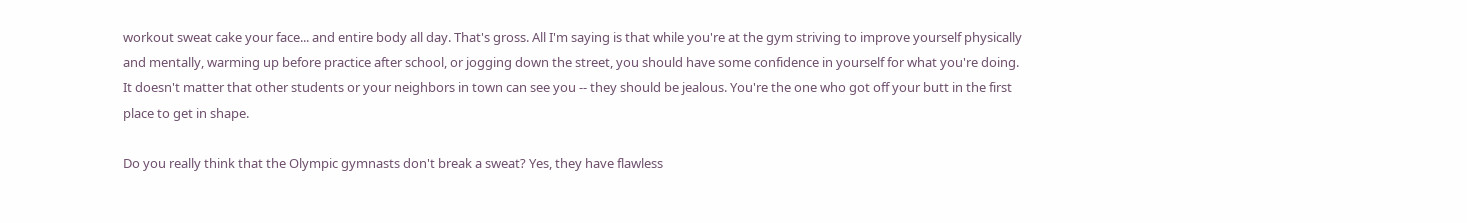workout sweat cake your face... and entire body all day. That's gross. All I'm saying is that while you're at the gym striving to improve yourself physically and mentally, warming up before practice after school, or jogging down the street, you should have some confidence in yourself for what you're doing. It doesn't matter that other students or your neighbors in town can see you -- they should be jealous. You're the one who got off your butt in the first place to get in shape.

Do you really think that the Olympic gymnasts don't break a sweat? Yes, they have flawless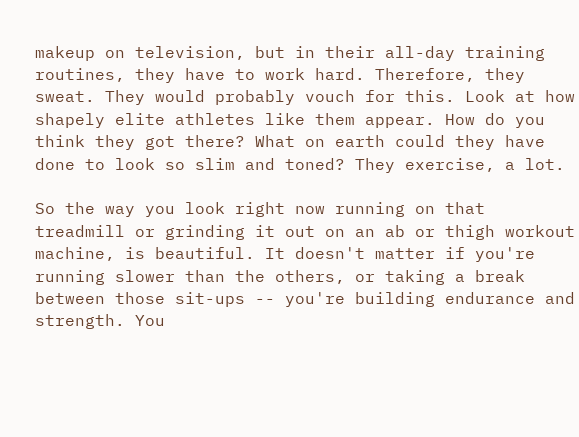makeup on television, but in their all-day training routines, they have to work hard. Therefore, they sweat. They would probably vouch for this. Look at how shapely elite athletes like them appear. How do you think they got there? What on earth could they have done to look so slim and toned? They exercise, a lot.

So the way you look right now running on that treadmill or grinding it out on an ab or thigh workout machine, is beautiful. It doesn't matter if you're running slower than the others, or taking a break between those sit-ups -- you're building endurance and strength. You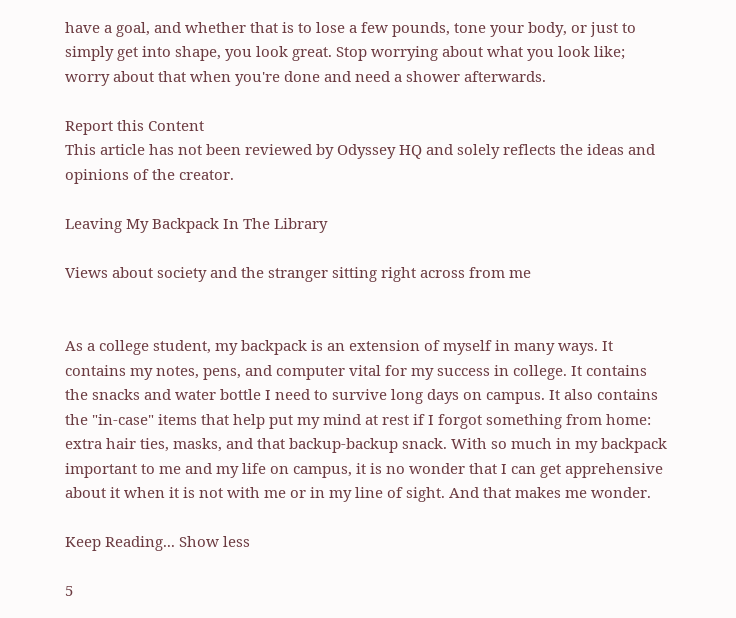have a goal, and whether that is to lose a few pounds, tone your body, or just to simply get into shape, you look great. Stop worrying about what you look like; worry about that when you're done and need a shower afterwards.

Report this Content
This article has not been reviewed by Odyssey HQ and solely reflects the ideas and opinions of the creator.

Leaving My Backpack In The Library

Views about society and the stranger sitting right across from me


As a college student, my backpack is an extension of myself in many ways. It contains my notes, pens, and computer vital for my success in college. It contains the snacks and water bottle I need to survive long days on campus. It also contains the "in-case" items that help put my mind at rest if I forgot something from home: extra hair ties, masks, and that backup-backup snack. With so much in my backpack important to me and my life on campus, it is no wonder that I can get apprehensive about it when it is not with me or in my line of sight. And that makes me wonder.

Keep Reading... Show less

5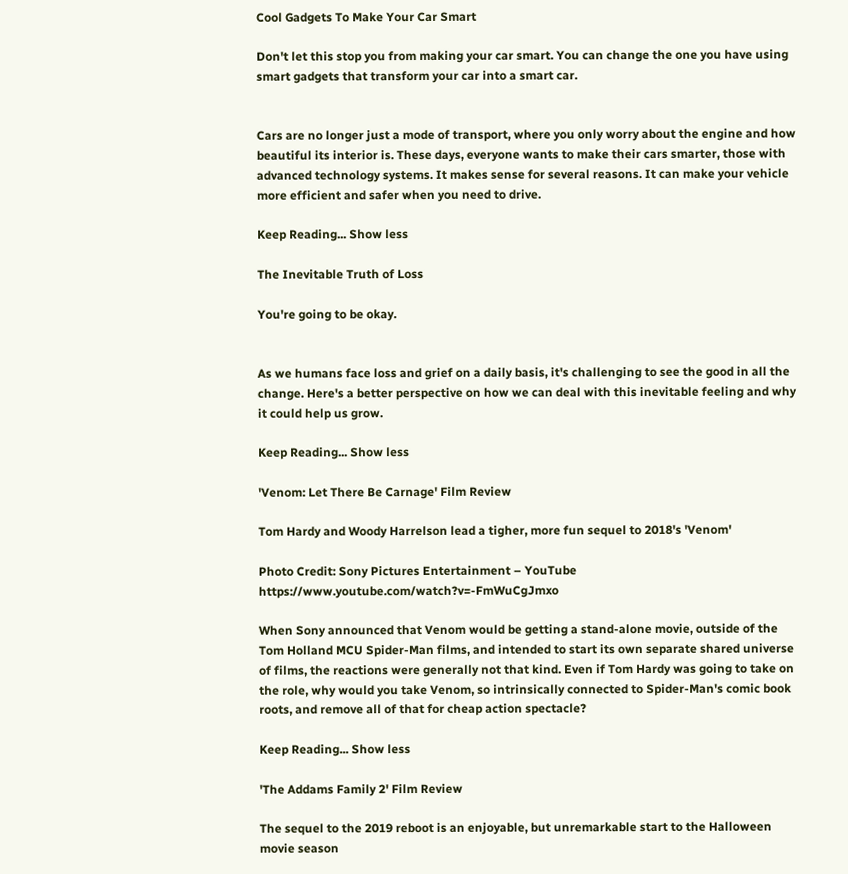Cool Gadgets To Make Your Car Smart

Don't let this stop you from making your car smart. You can change the one you have using smart gadgets that transform your car into a smart car.


Cars are no longer just a mode of transport, where you only worry about the engine and how beautiful its interior is. These days, everyone wants to make their cars smarter, those with advanced technology systems. It makes sense for several reasons. It can make your vehicle more efficient and safer when you need to drive.

Keep Reading... Show less

The Inevitable Truth of Loss

You're going to be okay.


As we humans face loss and grief on a daily basis, it's challenging to see the good in all the change. Here's a better perspective on how we can deal with this inevitable feeling and why it could help us grow.

Keep Reading... Show less

'Venom: Let There Be Carnage' Film Review

Tom Hardy and Woody Harrelson lead a tigher, more fun sequel to 2018's 'Venom'

Photo Credit: Sony Pictures Entertainment – YouTube https://www.youtube.com/watch?v=-FmWuCgJmxo

When Sony announced that Venom would be getting a stand-alone movie, outside of the Tom Holland MCU Spider-Man films, and intended to start its own separate shared universe of films, the reactions were generally not that kind. Even if Tom Hardy was going to take on the role, why would you take Venom, so intrinsically connected to Spider-Man's comic book roots, and remove all of that for cheap action spectacle?

Keep Reading... Show less

'The Addams Family 2' Film Review

The sequel to the 2019 reboot is an enjoyable, but unremarkable start to the Halloween movie season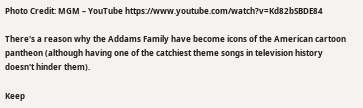Photo Credit: MGM – YouTube https://www.youtube.com/watch?v=Kd82bSBDE84

There's a reason why the Addams Family have become icons of the American cartoon pantheon (although having one of the catchiest theme songs in television history doesn't hinder them).

Keep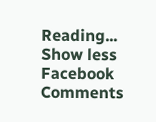Reading... Show less
Facebook Comments